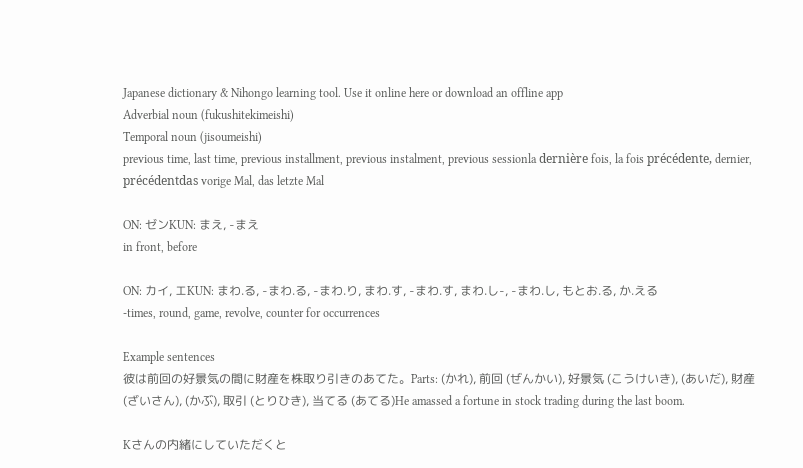Japanese dictionary & Nihongo learning tool. Use it online here or download an offline app
Adverbial noun (fukushitekimeishi)
Temporal noun (jisoumeishi)
previous time, last time, previous installment, previous instalment, previous sessionla dernière fois, la fois précédente, dernier, précédentdas vorige Mal, das letzte Mal

ON: ゼンKUN: まえ, -まえ
in front, before

ON: カイ, エKUN: まわ.る, -まわ.る, -まわ.り, まわ.す, -まわ.す, まわ.し-, -まわ.し, もとお.る, か.える
-times, round, game, revolve, counter for occurrences

Example sentences
彼は前回の好景気の間に財産を株取り引きのあてた。Parts: (かれ), 前回 (ぜんかい), 好景気 (こうけいき), (あいだ), 財産 (ざいさん), (かぶ), 取引 (とりひき), 当てる (あてる)He amassed a fortune in stock trading during the last boom.

Kさんの内緒にしていただくと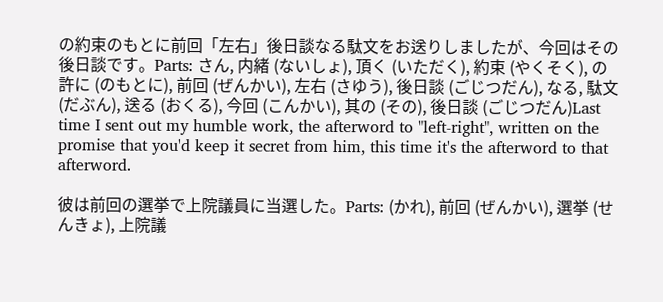の約束のもとに前回「左右」後日談なる駄文をお送りしましたが、今回はその後日談です。Parts: さん, 内緒 (ないしょ), 頂く (いただく), 約束 (やくそく), の許に (のもとに), 前回 (ぜんかい), 左右 (さゆう), 後日談 (ごじつだん), なる, 駄文 (だぶん), 送る (おくる), 今回 (こんかい), 其の (その), 後日談 (ごじつだん)Last time I sent out my humble work, the afterword to "left-right", written on the promise that you'd keep it secret from him, this time it's the afterword to that afterword.

彼は前回の選挙で上院議員に当選した。Parts: (かれ), 前回 (ぜんかい), 選挙 (せんきょ), 上院議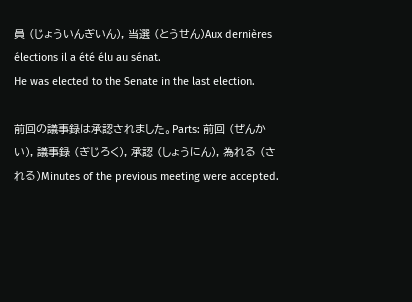員 (じょういんぎいん), 当選 (とうせん)Aux dernières élections il a été élu au sénat.
He was elected to the Senate in the last election.

前回の議事録は承認されました。Parts: 前回 (ぜんかい), 議事録 (ぎじろく), 承認 (しょうにん), 為れる (される)Minutes of the previous meeting were accepted.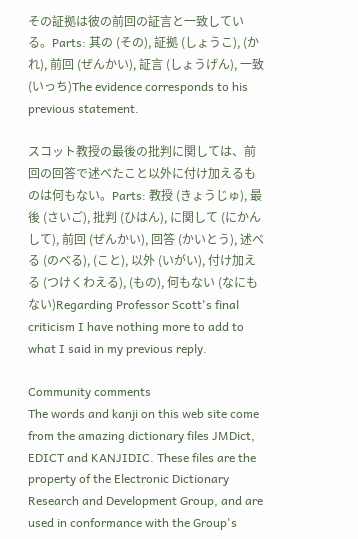その証拠は彼の前回の証言と一致している。Parts: 其の (その), 証拠 (しょうこ), (かれ), 前回 (ぜんかい), 証言 (しょうげん), 一致 (いっち)The evidence corresponds to his previous statement.

スコット教授の最後の批判に関しては、前回の回答で述べたこと以外に付け加えるものは何もない。Parts: 教授 (きょうじゅ), 最後 (さいご), 批判 (ひはん), に関して (にかんして), 前回 (ぜんかい), 回答 (かいとう), 述べる (のべる), (こと), 以外 (いがい), 付け加える (つけくわえる), (もの), 何もない (なにもない)Regarding Professor Scott's final criticism I have nothing more to add to what I said in my previous reply.

Community comments
The words and kanji on this web site come from the amazing dictionary files JMDict, EDICT and KANJIDIC. These files are the property of the Electronic Dictionary Research and Development Group, and are used in conformance with the Group's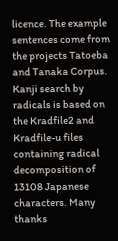licence. The example sentences come from the projects Tatoeba and Tanaka Corpus. Kanji search by radicals is based on the Kradfile2 and Kradfile-u files containing radical decomposition of 13108 Japanese characters. Many thanks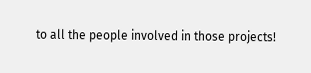to all the people involved in those projects!